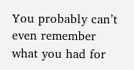You probably can’t even remember what you had for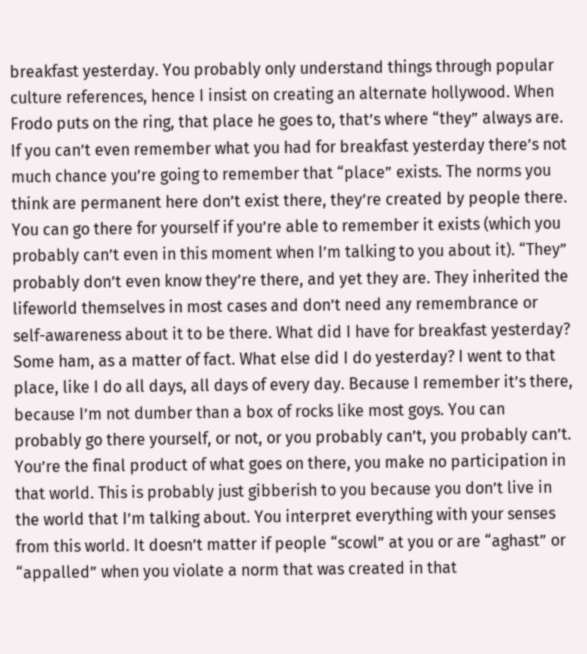breakfast yesterday. You probably only understand things through popular culture references, hence I insist on creating an alternate hollywood. When Frodo puts on the ring, that place he goes to, that’s where “they” always are. If you can’t even remember what you had for breakfast yesterday there’s not much chance you’re going to remember that “place” exists. The norms you think are permanent here don’t exist there, they’re created by people there. You can go there for yourself if you’re able to remember it exists (which you probably can’t even in this moment when I’m talking to you about it). “They” probably don’t even know they’re there, and yet they are. They inherited the lifeworld themselves in most cases and don’t need any remembrance or self-awareness about it to be there. What did I have for breakfast yesterday? Some ham, as a matter of fact. What else did I do yesterday? I went to that place, like I do all days, all days of every day. Because I remember it’s there, because I’m not dumber than a box of rocks like most goys. You can probably go there yourself, or not, or you probably can’t, you probably can’t. You’re the final product of what goes on there, you make no participation in that world. This is probably just gibberish to you because you don’t live in the world that I’m talking about. You interpret everything with your senses from this world. It doesn’t matter if people “scowl” at you or are “aghast” or “appalled” when you violate a norm that was created in that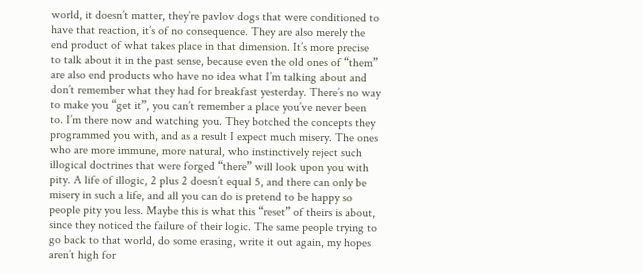world, it doesn’t matter, they’re pavlov dogs that were conditioned to have that reaction, it’s of no consequence. They are also merely the end product of what takes place in that dimension. It’s more precise to talk about it in the past sense, because even the old ones of “them” are also end products who have no idea what I’m talking about and don’t remember what they had for breakfast yesterday. There’s no way to make you “get it”, you can’t remember a place you’ve never been to. I’m there now and watching you. They botched the concepts they programmed you with, and as a result I expect much misery. The ones who are more immune, more natural, who instinctively reject such illogical doctrines that were forged “there” will look upon you with pity. A life of illogic, 2 plus 2 doesn’t equal 5, and there can only be misery in such a life, and all you can do is pretend to be happy so people pity you less. Maybe this is what this “reset” of theirs is about, since they noticed the failure of their logic. The same people trying to go back to that world, do some erasing, write it out again, my hopes aren’t high for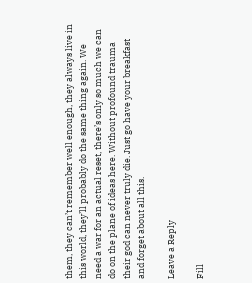them, they can’t remember well enough, they always live in this world, they’ll probably do the same thing again. We need a war for an actual reset, there’s only so much we can do on the plane of ideas here. Without profound trauma their god can never truly die. Just go have your breakfast and forget about all this.

Leave a Reply

Fill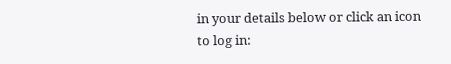in your details below or click an icon to log in: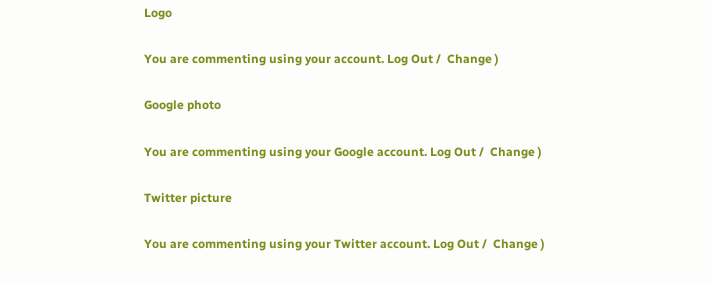Logo

You are commenting using your account. Log Out /  Change )

Google photo

You are commenting using your Google account. Log Out /  Change )

Twitter picture

You are commenting using your Twitter account. Log Out /  Change )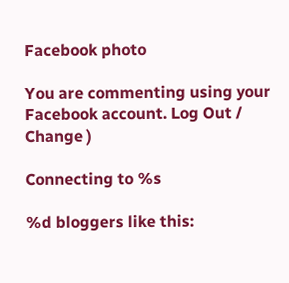Facebook photo

You are commenting using your Facebook account. Log Out /  Change )

Connecting to %s

%d bloggers like this: